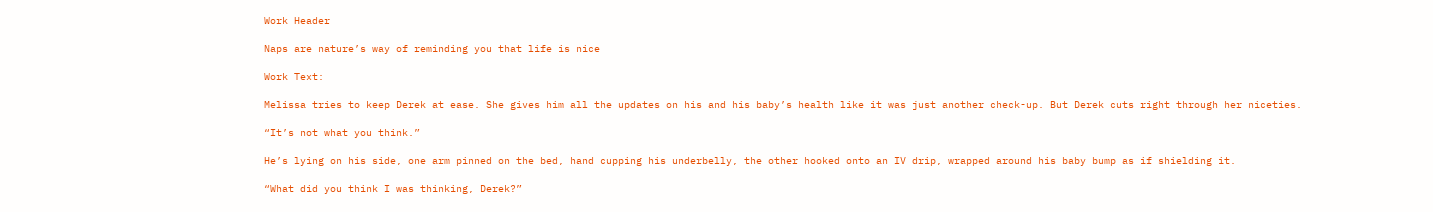Work Header

Naps are nature’s way of reminding you that life is nice

Work Text:

Melissa tries to keep Derek at ease. She gives him all the updates on his and his baby’s health like it was just another check-up. But Derek cuts right through her niceties.

“It’s not what you think.”

He’s lying on his side, one arm pinned on the bed, hand cupping his underbelly, the other hooked onto an IV drip, wrapped around his baby bump as if shielding it.

“What did you think I was thinking, Derek?”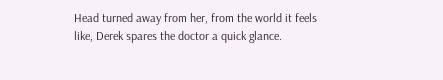Head turned away from her, from the world it feels like, Derek spares the doctor a quick glance.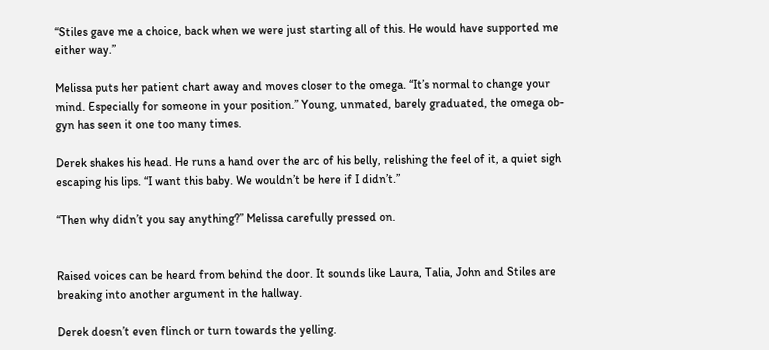“Stiles gave me a choice, back when we were just starting all of this. He would have supported me either way.”

Melissa puts her patient chart away and moves closer to the omega. “It’s normal to change your mind. Especially for someone in your position.” Young, unmated, barely graduated, the omega ob-gyn has seen it one too many times.

Derek shakes his head. He runs a hand over the arc of his belly, relishing the feel of it, a quiet sigh escaping his lips. “I want this baby. We wouldn’t be here if I didn’t.”

“Then why didn’t you say anything?” Melissa carefully pressed on.


Raised voices can be heard from behind the door. It sounds like Laura, Talia, John and Stiles are breaking into another argument in the hallway.

Derek doesn’t even flinch or turn towards the yelling.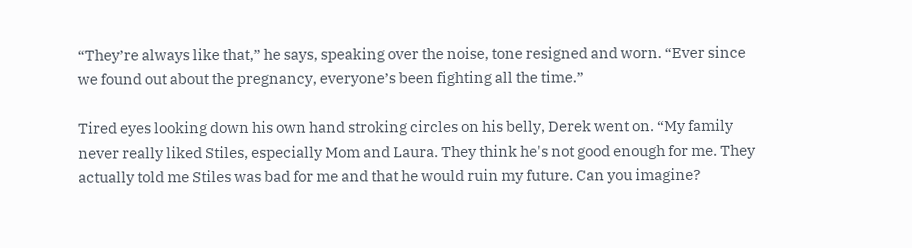“They’re always like that,” he says, speaking over the noise, tone resigned and worn. “Ever since we found out about the pregnancy, everyone’s been fighting all the time.”

Tired eyes looking down his own hand stroking circles on his belly, Derek went on. “My family never really liked Stiles, especially Mom and Laura. They think he's not good enough for me. They actually told me Stiles was bad for me and that he would ruin my future. Can you imagine?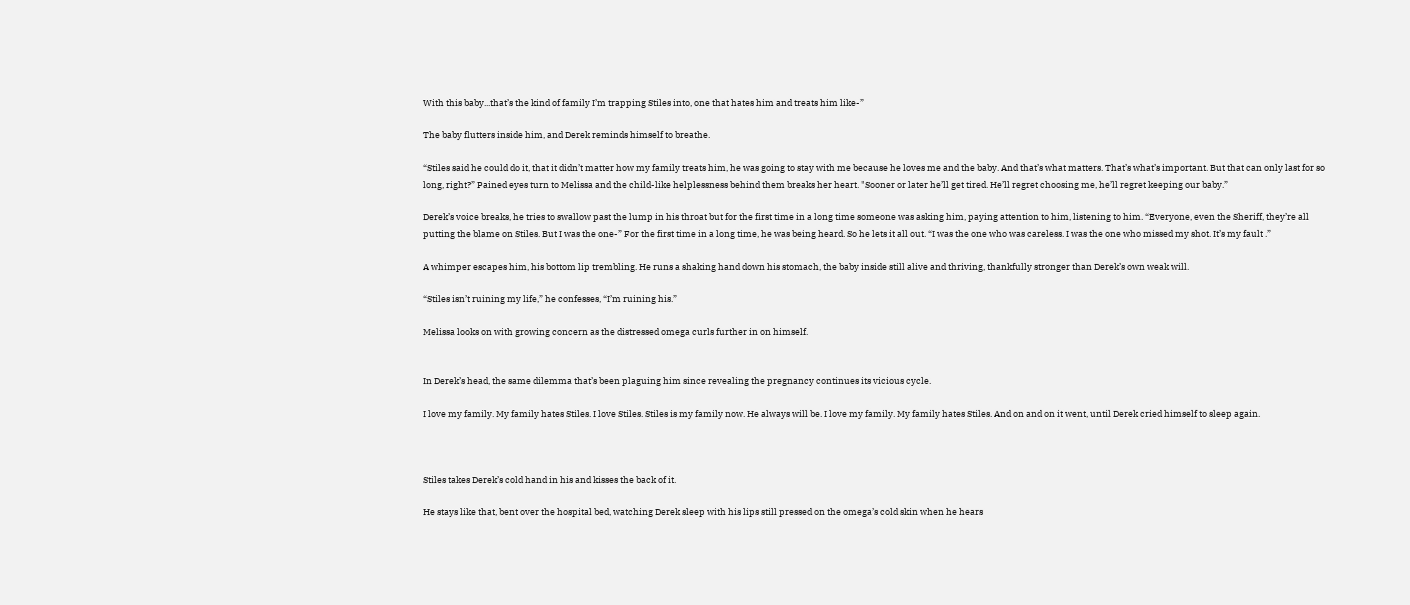With this baby...that’s the kind of family I’m trapping Stiles into, one that hates him and treats him like-”

The baby flutters inside him, and Derek reminds himself to breathe.

“Stiles said he could do it, that it didn’t matter how my family treats him, he was going to stay with me because he loves me and the baby. And that’s what matters. That’s what’s important. But that can only last for so long, right?” Pained eyes turn to Melissa and the child-like helplessness behind them breaks her heart. "Sooner or later he’ll get tired. He’ll regret choosing me, he’ll regret keeping our baby.”

Derek’s voice breaks, he tries to swallow past the lump in his throat but for the first time in a long time someone was asking him, paying attention to him, listening to him. “Everyone, even the Sheriff, they’re all putting the blame on Stiles. But I was the one-” For the first time in a long time, he was being heard. So he lets it all out. “I was the one who was careless. I was the one who missed my shot. It’s my fault .”

A whimper escapes him, his bottom lip trembling. He runs a shaking hand down his stomach, the baby inside still alive and thriving, thankfully stronger than Derek’s own weak will.

“Stiles isn’t ruining my life,” he confesses, “I’m ruining his.”

Melissa looks on with growing concern as the distressed omega curls further in on himself.


In Derek’s head, the same dilemma that’s been plaguing him since revealing the pregnancy continues its vicious cycle.

I love my family. My family hates Stiles. I love Stiles. Stiles is my family now. He always will be. I love my family. My family hates Stiles. And on and on it went, until Derek cried himself to sleep again.



Stiles takes Derek’s cold hand in his and kisses the back of it.

He stays like that, bent over the hospital bed, watching Derek sleep with his lips still pressed on the omega’s cold skin when he hears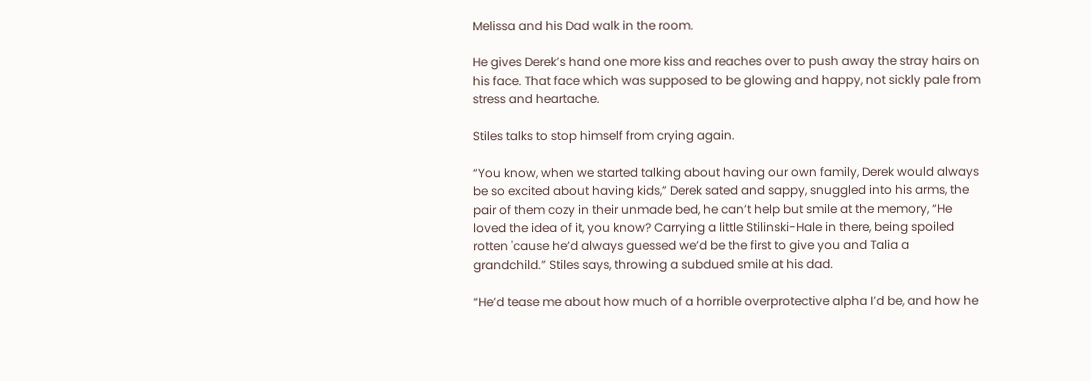Melissa and his Dad walk in the room.

He gives Derek’s hand one more kiss and reaches over to push away the stray hairs on his face. That face which was supposed to be glowing and happy, not sickly pale from stress and heartache.

Stiles talks to stop himself from crying again.

“You know, when we started talking about having our own family, Derek would always be so excited about having kids,” Derek sated and sappy, snuggled into his arms, the pair of them cozy in their unmade bed, he can’t help but smile at the memory, “He loved the idea of it, you know? Carrying a little Stilinski-Hale in there, being spoiled rotten 'cause he’d always guessed we’d be the first to give you and Talia a grandchild.” Stiles says, throwing a subdued smile at his dad.

“He’d tease me about how much of a horrible overprotective alpha I’d be, and how he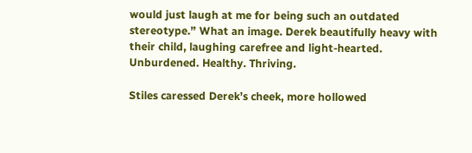would just laugh at me for being such an outdated stereotype.” What an image. Derek beautifully heavy with their child, laughing carefree and light-hearted. Unburdened. Healthy. Thriving.

Stiles caressed Derek’s cheek, more hollowed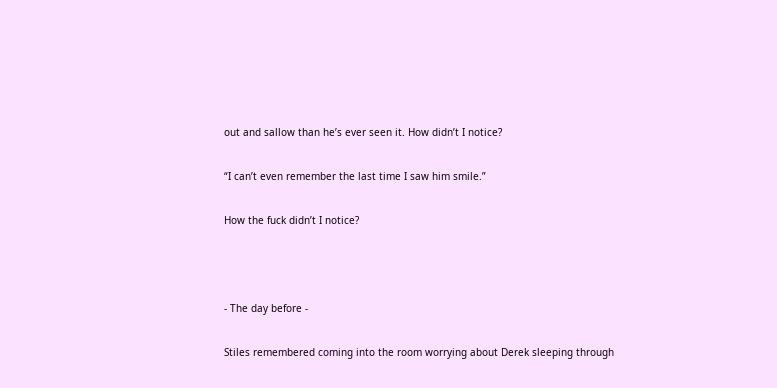out and sallow than he’s ever seen it. How didn’t I notice?

“I can’t even remember the last time I saw him smile.”

How the fuck didn’t I notice?



- The day before -

Stiles remembered coming into the room worrying about Derek sleeping through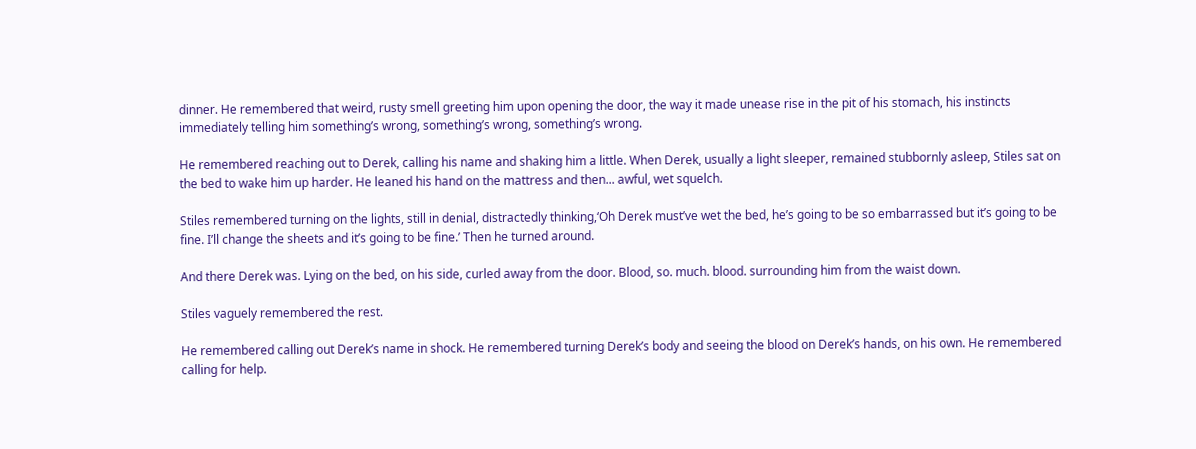dinner. He remembered that weird, rusty smell greeting him upon opening the door, the way it made unease rise in the pit of his stomach, his instincts immediately telling him something’s wrong, something’s wrong, something’s wrong.

He remembered reaching out to Derek, calling his name and shaking him a little. When Derek, usually a light sleeper, remained stubbornly asleep, Stiles sat on the bed to wake him up harder. He leaned his hand on the mattress and then... awful, wet squelch.

Stiles remembered turning on the lights, still in denial, distractedly thinking,‘Oh Derek must’ve wet the bed, he’s going to be so embarrassed but it’s going to be fine. I’ll change the sheets and it’s going to be fine.’ Then he turned around.

And there Derek was. Lying on the bed, on his side, curled away from the door. Blood, so. much. blood. surrounding him from the waist down.

Stiles vaguely remembered the rest.

He remembered calling out Derek’s name in shock. He remembered turning Derek’s body and seeing the blood on Derek’s hands, on his own. He remembered calling for help.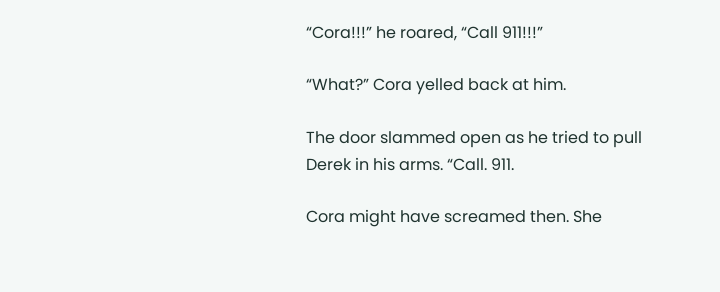“Cora!!!” he roared, “Call 911!!!”

“What?” Cora yelled back at him.

The door slammed open as he tried to pull Derek in his arms. “Call. 911.

Cora might have screamed then. She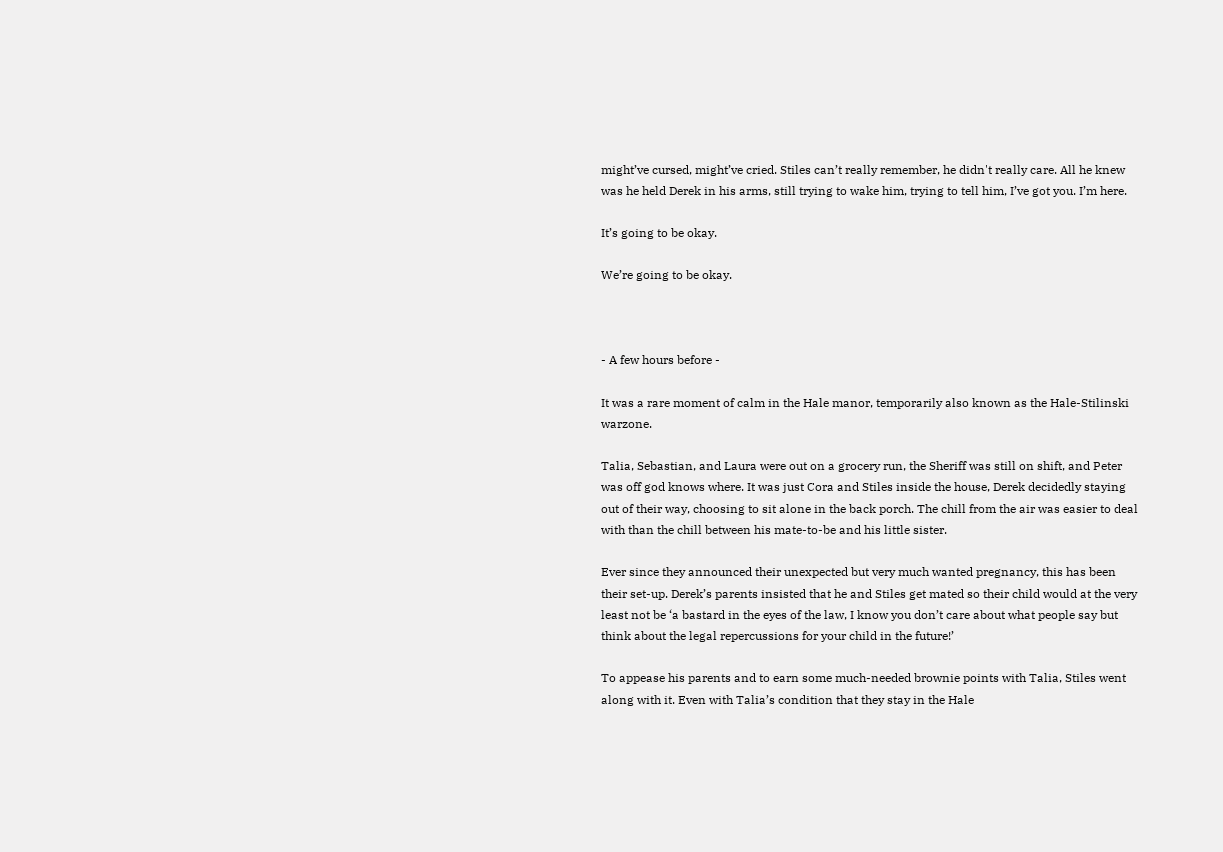might’ve cursed, might’ve cried. Stiles can’t really remember, he didn't really care. All he knew was he held Derek in his arms, still trying to wake him, trying to tell him, I’ve got you. I’m here.

It’s going to be okay.

We’re going to be okay.



- A few hours before -

It was a rare moment of calm in the Hale manor, temporarily also known as the Hale-Stilinski warzone.

Talia, Sebastian, and Laura were out on a grocery run, the Sheriff was still on shift, and Peter was off god knows where. It was just Cora and Stiles inside the house, Derek decidedly staying out of their way, choosing to sit alone in the back porch. The chill from the air was easier to deal with than the chill between his mate-to-be and his little sister.

Ever since they announced their unexpected but very much wanted pregnancy, this has been their set-up. Derek’s parents insisted that he and Stiles get mated so their child would at the very least not be ‘a bastard in the eyes of the law, I know you don’t care about what people say but think about the legal repercussions for your child in the future!’

To appease his parents and to earn some much-needed brownie points with Talia, Stiles went along with it. Even with Talia’s condition that they stay in the Hale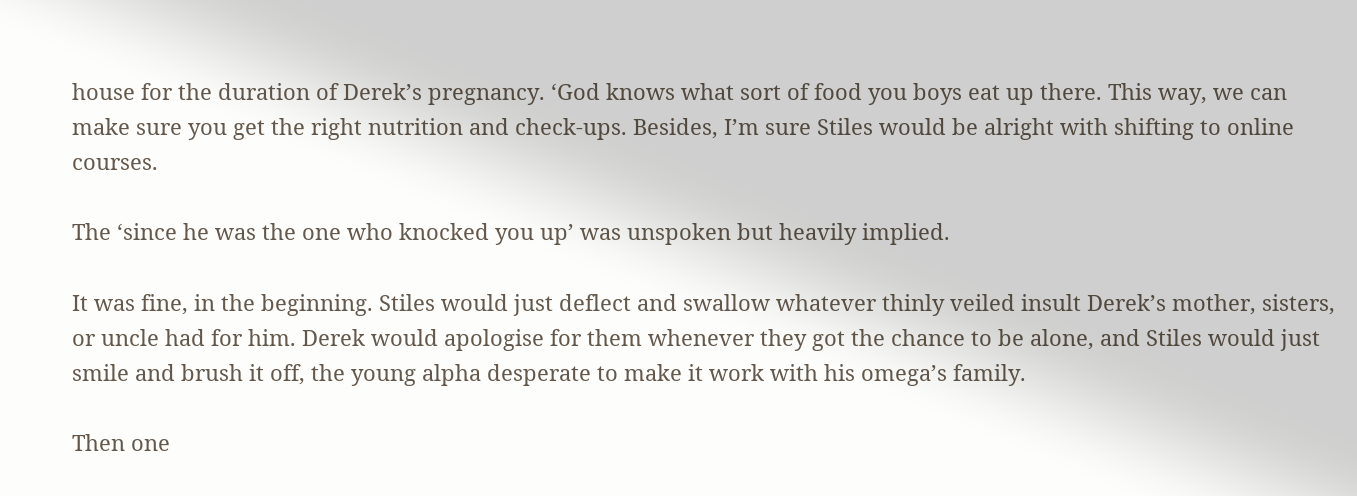house for the duration of Derek’s pregnancy. ‘God knows what sort of food you boys eat up there. This way, we can make sure you get the right nutrition and check-ups. Besides, I’m sure Stiles would be alright with shifting to online courses.

The ‘since he was the one who knocked you up’ was unspoken but heavily implied.

It was fine, in the beginning. Stiles would just deflect and swallow whatever thinly veiled insult Derek’s mother, sisters, or uncle had for him. Derek would apologise for them whenever they got the chance to be alone, and Stiles would just smile and brush it off, the young alpha desperate to make it work with his omega’s family.

Then one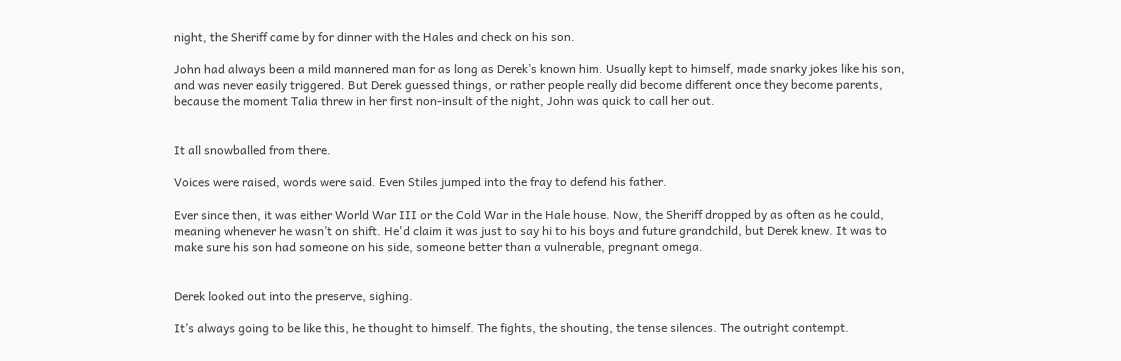night, the Sheriff came by for dinner with the Hales and check on his son.

John had always been a mild mannered man for as long as Derek’s known him. Usually kept to himself, made snarky jokes like his son, and was never easily triggered. But Derek guessed things, or rather people really did become different once they become parents, because the moment Talia threw in her first non-insult of the night, John was quick to call her out.


It all snowballed from there.

Voices were raised, words were said. Even Stiles jumped into the fray to defend his father.

Ever since then, it was either World War III or the Cold War in the Hale house. Now, the Sheriff dropped by as often as he could, meaning whenever he wasn’t on shift. He'd claim it was just to say hi to his boys and future grandchild, but Derek knew. It was to make sure his son had someone on his side, someone better than a vulnerable, pregnant omega.


Derek looked out into the preserve, sighing.

It’s always going to be like this, he thought to himself. The fights, the shouting, the tense silences. The outright contempt.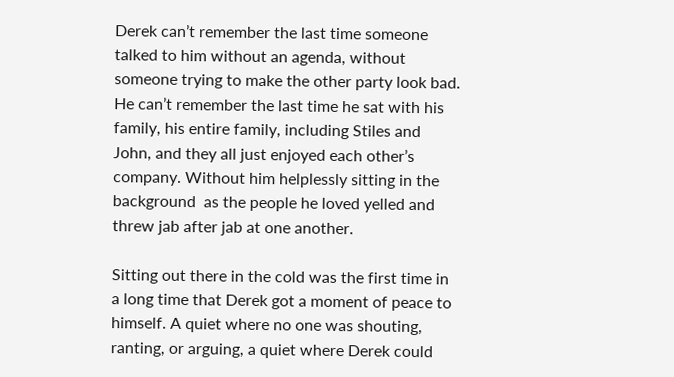Derek can’t remember the last time someone talked to him without an agenda, without someone trying to make the other party look bad. He can’t remember the last time he sat with his family, his entire family, including Stiles and John, and they all just enjoyed each other’s company. Without him helplessly sitting in the background  as the people he loved yelled and threw jab after jab at one another.

Sitting out there in the cold was the first time in a long time that Derek got a moment of peace to himself. A quiet where no one was shouting, ranting, or arguing, a quiet where Derek could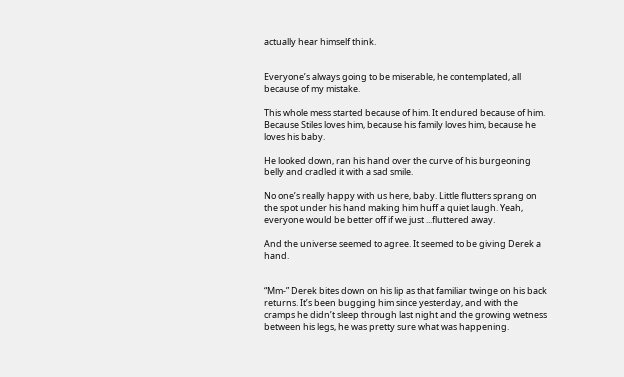actually hear himself think.


Everyone’s always going to be miserable, he contemplated, all because of my mistake.

This whole mess started because of him. It endured because of him. Because Stiles loves him, because his family loves him, because he loves his baby.

He looked down, ran his hand over the curve of his burgeoning belly and cradled it with a sad smile.

No one’s really happy with us here, baby. Little flutters sprang on the spot under his hand making him huff a quiet laugh. Yeah, everyone would be better off if we just ...fluttered away.

And the universe seemed to agree. It seemed to be giving Derek a hand.


“Mm-” Derek bites down on his lip as that familiar twinge on his back returns. It’s been bugging him since yesterday, and with the cramps he didn’t sleep through last night and the growing wetness between his legs, he was pretty sure what was happening.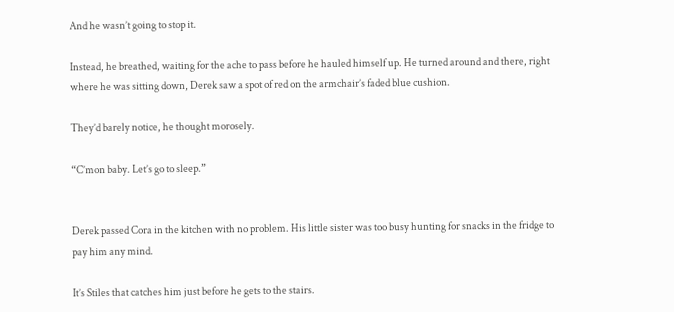And he wasn’t going to stop it.

Instead, he breathed, waiting for the ache to pass before he hauled himself up. He turned around and there, right where he was sitting down, Derek saw a spot of red on the armchair’s faded blue cushion.

They’d barely notice, he thought morosely.

“C’mon baby. Let’s go to sleep.”


Derek passed Cora in the kitchen with no problem. His little sister was too busy hunting for snacks in the fridge to pay him any mind.

It’s Stiles that catches him just before he gets to the stairs.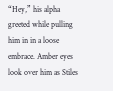“Hey,” his alpha greeted while pulling him in in a loose embrace. Amber eyes look over him as Stiles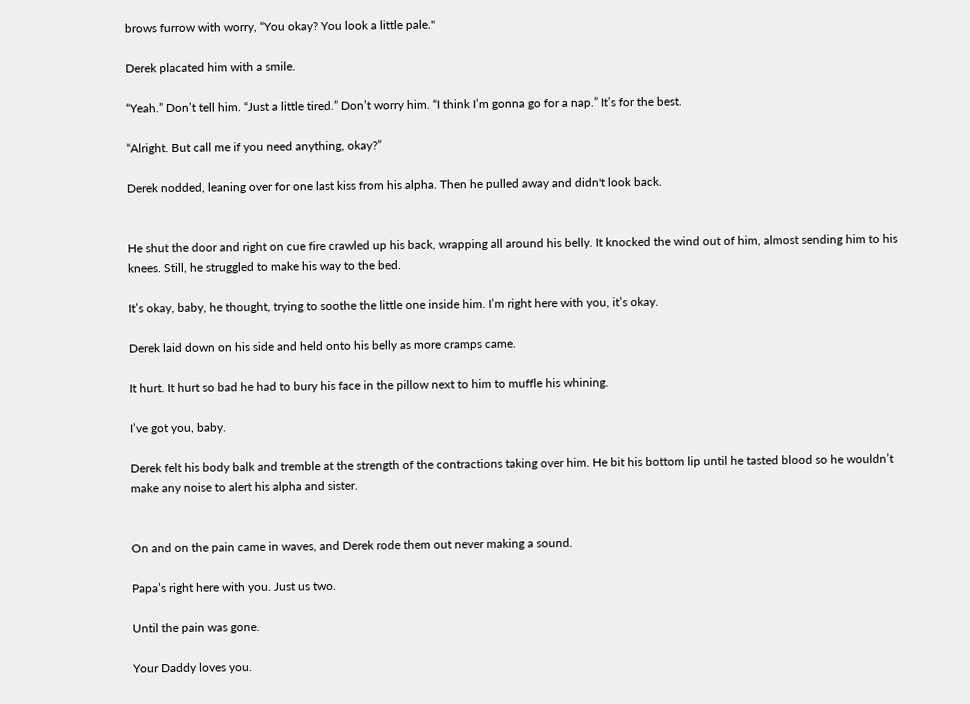brows furrow with worry, “You okay? You look a little pale."

Derek placated him with a smile.

“Yeah.” Don’t tell him. “Just a little tired.” Don’t worry him. “I think I’m gonna go for a nap.” It’s for the best.

“Alright. But call me if you need anything, okay?”

Derek nodded, leaning over for one last kiss from his alpha. Then he pulled away and didn't look back.


He shut the door and right on cue fire crawled up his back, wrapping all around his belly. It knocked the wind out of him, almost sending him to his knees. Still, he struggled to make his way to the bed.

It’s okay, baby, he thought, trying to soothe the little one inside him. I’m right here with you, it’s okay.

Derek laid down on his side and held onto his belly as more cramps came.

It hurt. It hurt so bad he had to bury his face in the pillow next to him to muffle his whining.

I’ve got you, baby.

Derek felt his body balk and tremble at the strength of the contractions taking over him. He bit his bottom lip until he tasted blood so he wouldn’t make any noise to alert his alpha and sister.


On and on the pain came in waves, and Derek rode them out never making a sound.

Papa’s right here with you. Just us two.

Until the pain was gone.

Your Daddy loves you.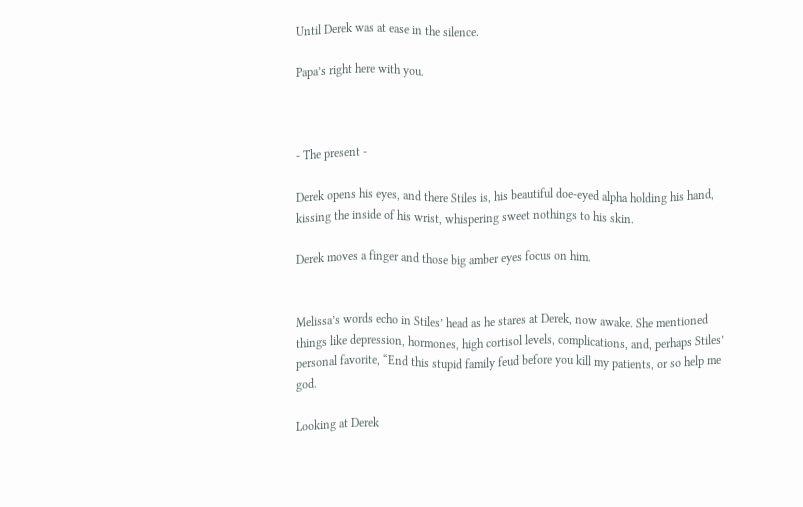Until Derek was at ease in the silence.

Papa’s right here with you.



- The present -

Derek opens his eyes, and there Stiles is, his beautiful doe-eyed alpha holding his hand, kissing the inside of his wrist, whispering sweet nothings to his skin.

Derek moves a finger and those big amber eyes focus on him.


Melissa’s words echo in Stiles’ head as he stares at Derek, now awake. She mentioned things like depression, hormones, high cortisol levels, complications, and, perhaps Stiles’ personal favorite, “End this stupid family feud before you kill my patients, or so help me god.

Looking at Derek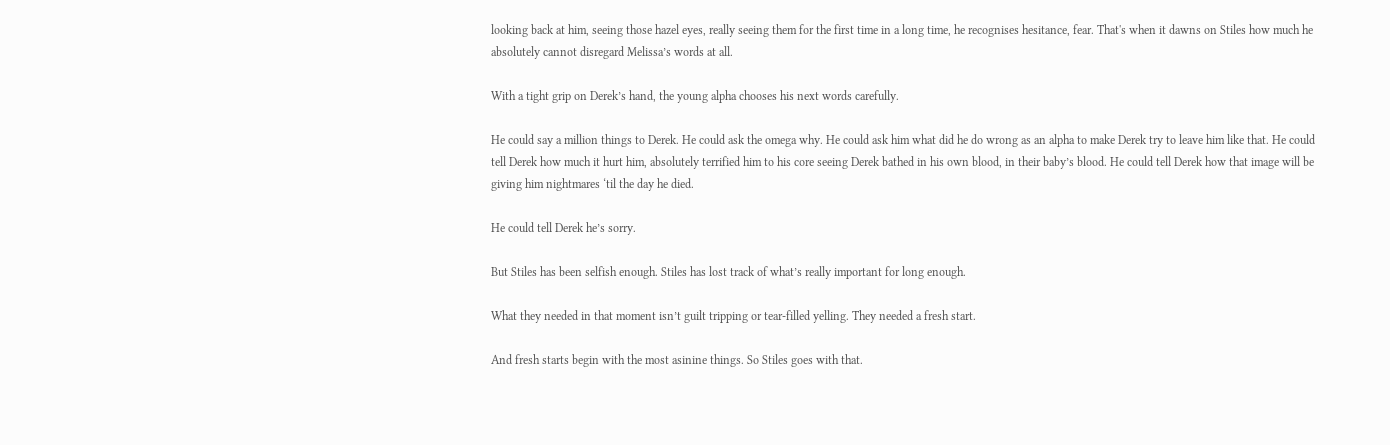looking back at him, seeing those hazel eyes, really seeing them for the first time in a long time, he recognises hesitance, fear. That's when it dawns on Stiles how much he absolutely cannot disregard Melissa’s words at all.

With a tight grip on Derek’s hand, the young alpha chooses his next words carefully.

He could say a million things to Derek. He could ask the omega why. He could ask him what did he do wrong as an alpha to make Derek try to leave him like that. He could tell Derek how much it hurt him, absolutely terrified him to his core seeing Derek bathed in his own blood, in their baby’s blood. He could tell Derek how that image will be giving him nightmares ‘til the day he died.

He could tell Derek he’s sorry.

But Stiles has been selfish enough. Stiles has lost track of what’s really important for long enough.

What they needed in that moment isn’t guilt tripping or tear-filled yelling. They needed a fresh start.

And fresh starts begin with the most asinine things. So Stiles goes with that.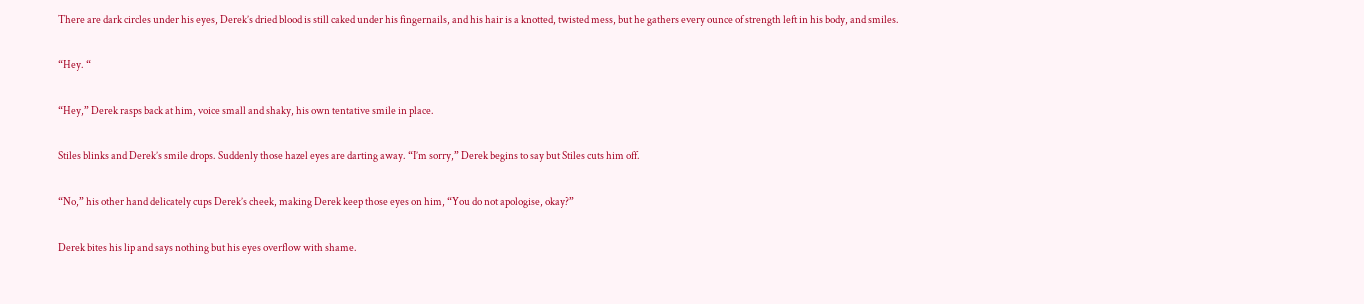There are dark circles under his eyes, Derek’s dried blood is still caked under his fingernails, and his hair is a knotted, twisted mess, but he gathers every ounce of strength left in his body, and smiles.

“Hey. “

“Hey,” Derek rasps back at him, voice small and shaky, his own tentative smile in place.

Stiles blinks and Derek’s smile drops. Suddenly those hazel eyes are darting away. “I’m sorry,” Derek begins to say but Stiles cuts him off.

“No,” his other hand delicately cups Derek’s cheek, making Derek keep those eyes on him, “You do not apologise, okay?”

Derek bites his lip and says nothing but his eyes overflow with shame.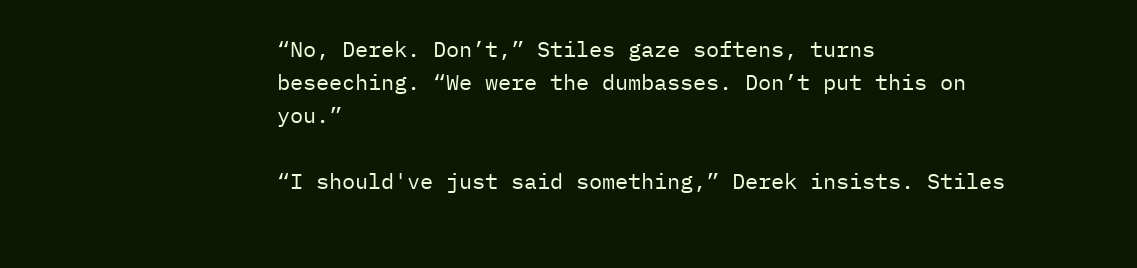“No, Derek. Don’t,” Stiles gaze softens, turns beseeching. “We were the dumbasses. Don’t put this on you.”

“I should've just said something,” Derek insists. Stiles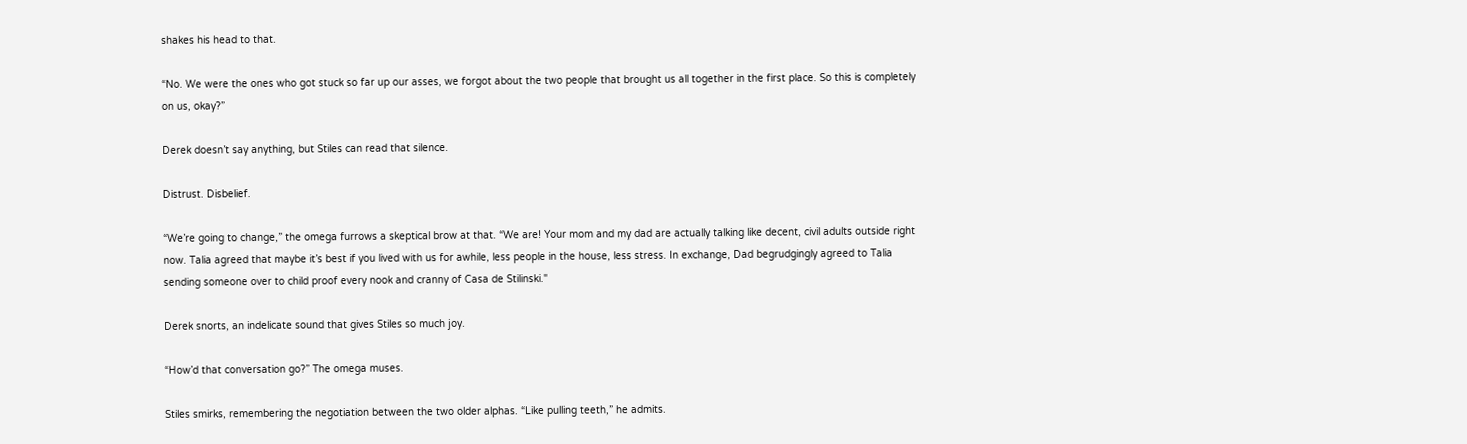shakes his head to that.

“No. We were the ones who got stuck so far up our asses, we forgot about the two people that brought us all together in the first place. So this is completely on us, okay?”

Derek doesn’t say anything, but Stiles can read that silence.

Distrust. Disbelief.

“We’re going to change,” the omega furrows a skeptical brow at that. “We are! Your mom and my dad are actually talking like decent, civil adults outside right now. Talia agreed that maybe it’s best if you lived with us for awhile, less people in the house, less stress. In exchange, Dad begrudgingly agreed to Talia sending someone over to child proof every nook and cranny of Casa de Stilinski."

Derek snorts, an indelicate sound that gives Stiles so much joy.

“How’d that conversation go?” The omega muses.

Stiles smirks, remembering the negotiation between the two older alphas. “Like pulling teeth,” he admits.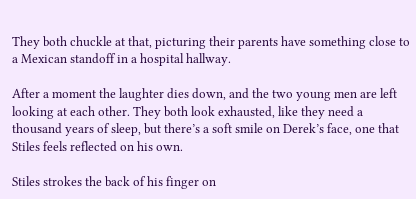They both chuckle at that, picturing their parents have something close to a Mexican standoff in a hospital hallway.

After a moment the laughter dies down, and the two young men are left looking at each other. They both look exhausted, like they need a thousand years of sleep, but there’s a soft smile on Derek’s face, one that Stiles feels reflected on his own.

Stiles strokes the back of his finger on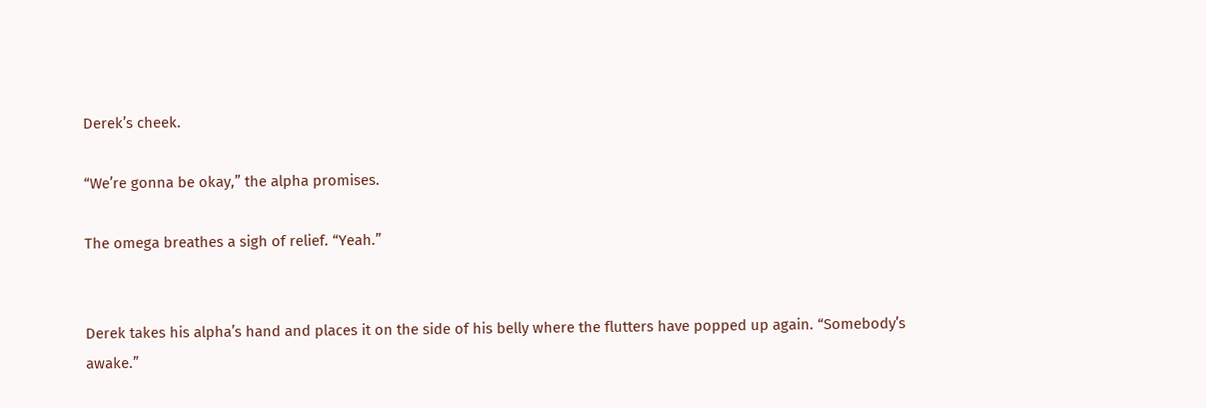Derek’s cheek.

“We’re gonna be okay,” the alpha promises.

The omega breathes a sigh of relief. “Yeah.”


Derek takes his alpha’s hand and places it on the side of his belly where the flutters have popped up again. “Somebody’s awake.”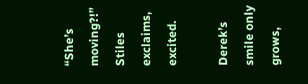“She’s moving?!” Stiles exclaims, excited.

Derek’s smile only grows,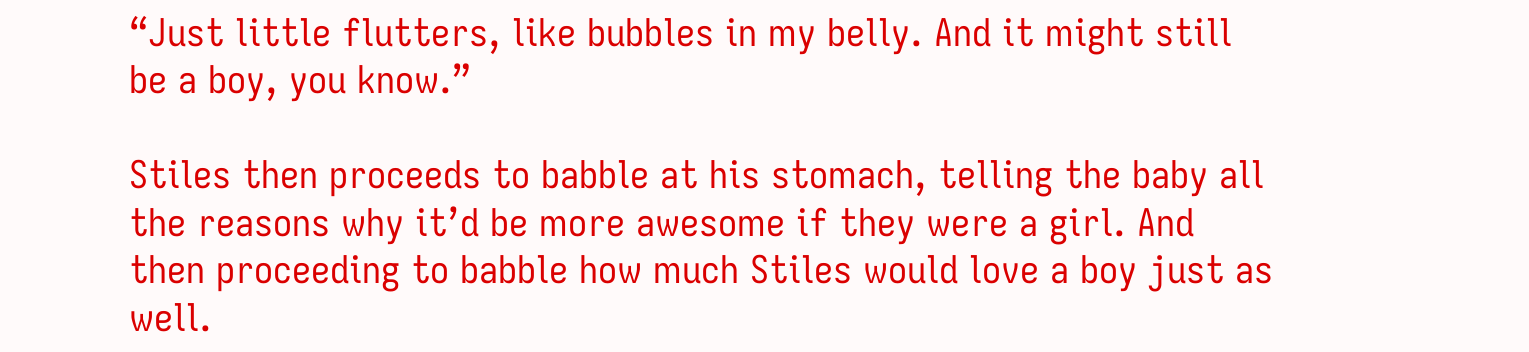“Just little flutters, like bubbles in my belly. And it might still be a boy, you know.”

Stiles then proceeds to babble at his stomach, telling the baby all the reasons why it’d be more awesome if they were a girl. And then proceeding to babble how much Stiles would love a boy just as well.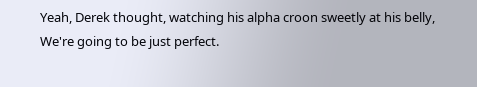Yeah, Derek thought, watching his alpha croon sweetly at his belly, We're going to be just perfect.